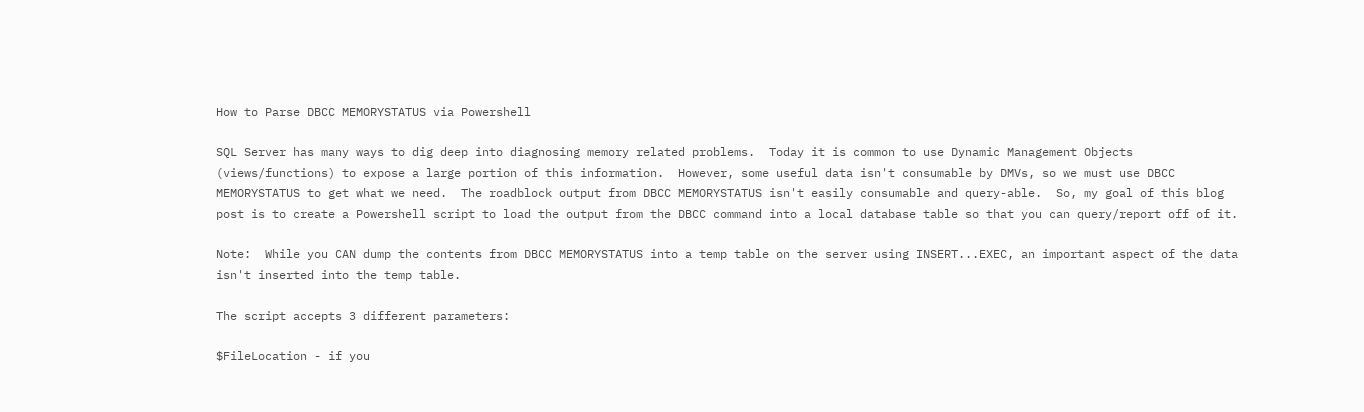How to Parse DBCC MEMORYSTATUS via Powershell

SQL Server has many ways to dig deep into diagnosing memory related problems.  Today it is common to use Dynamic Management Objects (views/functions) to expose a large portion of this information.  However, some useful data isn't consumable by DMVs, so we must use DBCC MEMORYSTATUS to get what we need.  The roadblock output from DBCC MEMORYSTATUS isn't easily consumable and query-able.  So, my goal of this blog post is to create a Powershell script to load the output from the DBCC command into a local database table so that you can query/report off of it.

Note:  While you CAN dump the contents from DBCC MEMORYSTATUS into a temp table on the server using INSERT...EXEC, an important aspect of the data isn't inserted into the temp table.

The script accepts 3 different parameters:

$FileLocation - if you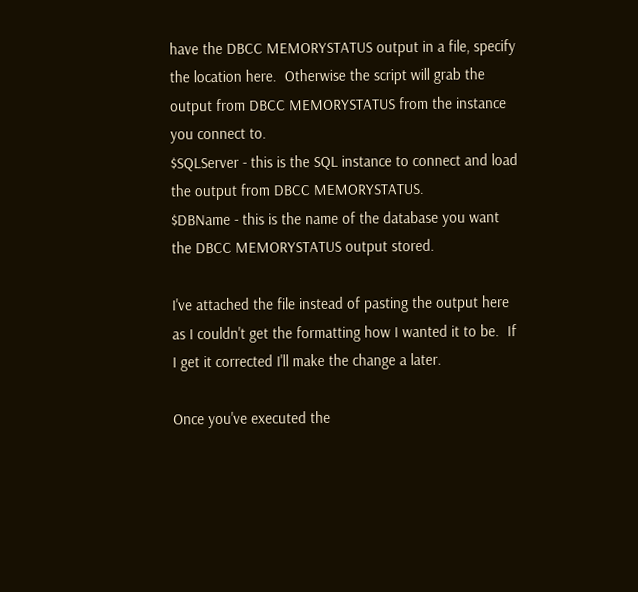have the DBCC MEMORYSTATUS output in a file, specify the location here.  Otherwise the script will grab the output from DBCC MEMORYSTATUS from the instance you connect to.
$SQLServer - this is the SQL instance to connect and load the output from DBCC MEMORYSTATUS.
$DBName - this is the name of the database you want the DBCC MEMORYSTATUS output stored.

I've attached the file instead of pasting the output here as I couldn't get the formatting how I wanted it to be.  If I get it corrected I'll make the change a later.

Once you've executed the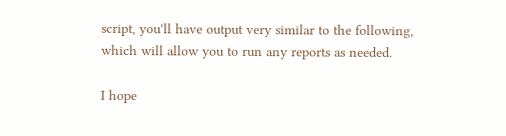script, you'll have output very similar to the following, which will allow you to run any reports as needed.

I hope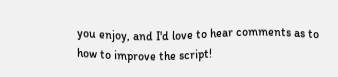you enjoy, and I'd love to hear comments as to how to improve the script!